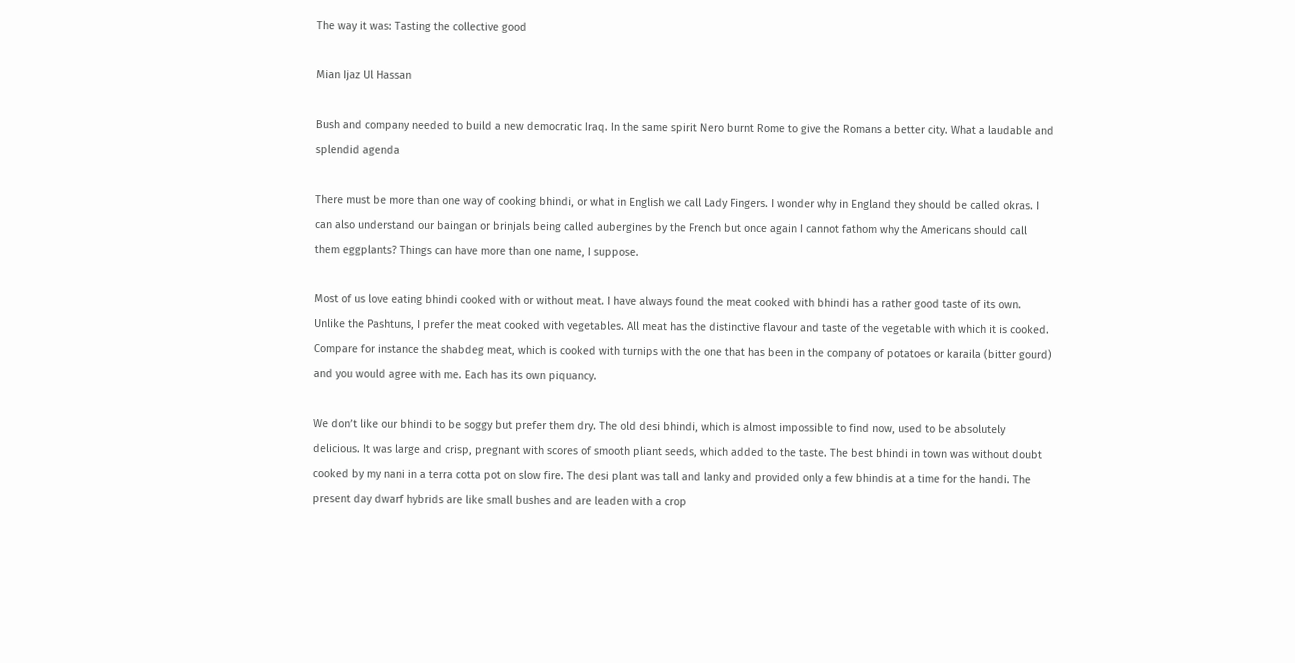The way it was: Tasting the collective good

Mian Ijaz Ul Hassan

Bush and company needed to build a new democratic Iraq. In the same spirit Nero burnt Rome to give the Romans a better city. What a laudable and splendid agenda

There must be more than one way of cooking bhindi, or what in English we call Lady Fingers. I wonder why in England they should be called okras. I can also understand our baingan or brinjals being called aubergines by the French but once again I cannot fathom why the Americans should call them eggplants? Things can have more than one name, I suppose.

Most of us love eating bhindi cooked with or without meat. I have always found the meat cooked with bhindi has a rather good taste of its own. Unlike the Pashtuns, I prefer the meat cooked with vegetables. All meat has the distinctive flavour and taste of the vegetable with which it is cooked. Compare for instance the shabdeg meat, which is cooked with turnips with the one that has been in the company of potatoes or karaila (bitter gourd) and you would agree with me. Each has its own piquancy.

We don’t like our bhindi to be soggy but prefer them dry. The old desi bhindi, which is almost impossible to find now, used to be absolutely delicious. It was large and crisp, pregnant with scores of smooth pliant seeds, which added to the taste. The best bhindi in town was without doubt cooked by my nani in a terra cotta pot on slow fire. The desi plant was tall and lanky and provided only a few bhindis at a time for the handi. The present day dwarf hybrids are like small bushes and are leaden with a crop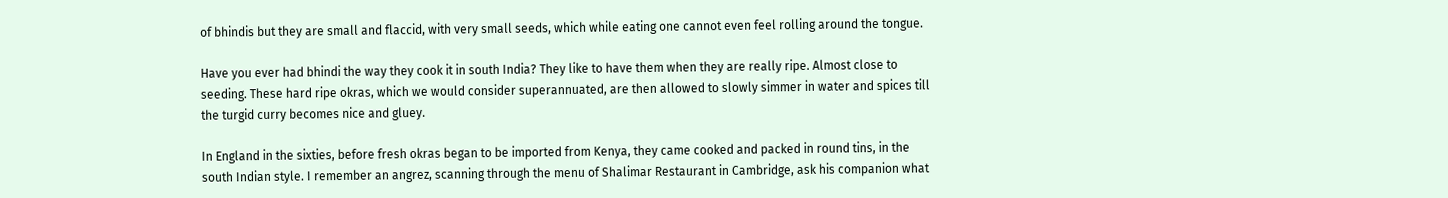of bhindis but they are small and flaccid, with very small seeds, which while eating one cannot even feel rolling around the tongue.

Have you ever had bhindi the way they cook it in south India? They like to have them when they are really ripe. Almost close to seeding. These hard ripe okras, which we would consider superannuated, are then allowed to slowly simmer in water and spices till the turgid curry becomes nice and gluey.

In England in the sixties, before fresh okras began to be imported from Kenya, they came cooked and packed in round tins, in the south Indian style. I remember an angrez, scanning through the menu of Shalimar Restaurant in Cambridge, ask his companion what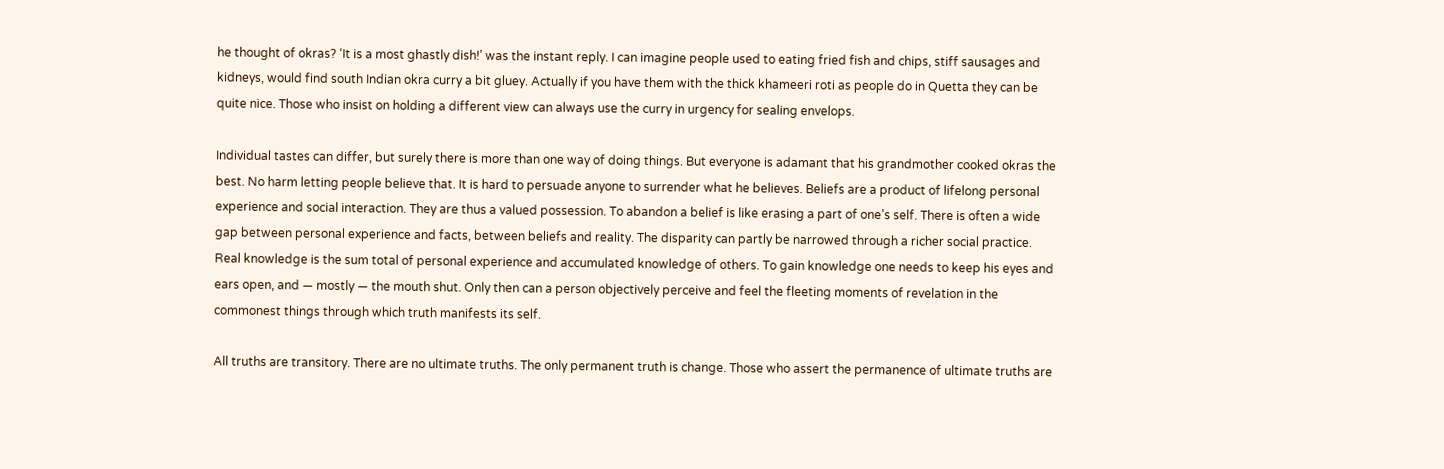he thought of okras? ‘It is a most ghastly dish!’ was the instant reply. I can imagine people used to eating fried fish and chips, stiff sausages and kidneys, would find south Indian okra curry a bit gluey. Actually if you have them with the thick khameeri roti as people do in Quetta they can be quite nice. Those who insist on holding a different view can always use the curry in urgency for sealing envelops.

Individual tastes can differ, but surely there is more than one way of doing things. But everyone is adamant that his grandmother cooked okras the best. No harm letting people believe that. It is hard to persuade anyone to surrender what he believes. Beliefs are a product of lifelong personal experience and social interaction. They are thus a valued possession. To abandon a belief is like erasing a part of one’s self. There is often a wide gap between personal experience and facts, between beliefs and reality. The disparity can partly be narrowed through a richer social practice. Real knowledge is the sum total of personal experience and accumulated knowledge of others. To gain knowledge one needs to keep his eyes and ears open, and — mostly — the mouth shut. Only then can a person objectively perceive and feel the fleeting moments of revelation in the commonest things through which truth manifests its self.

All truths are transitory. There are no ultimate truths. The only permanent truth is change. Those who assert the permanence of ultimate truths are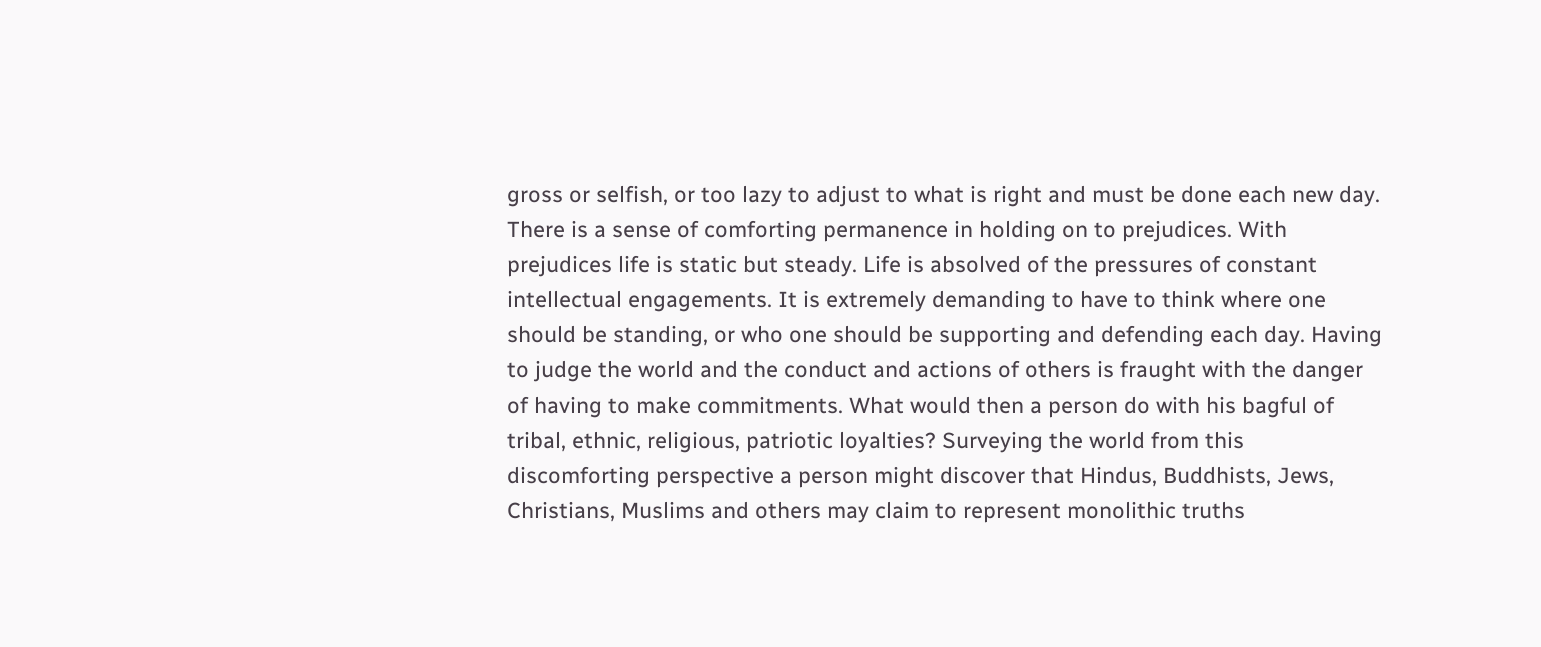gross or selfish, or too lazy to adjust to what is right and must be done each new day. There is a sense of comforting permanence in holding on to prejudices. With prejudices life is static but steady. Life is absolved of the pressures of constant intellectual engagements. It is extremely demanding to have to think where one should be standing, or who one should be supporting and defending each day. Having to judge the world and the conduct and actions of others is fraught with the danger of having to make commitments. What would then a person do with his bagful of tribal, ethnic, religious, patriotic loyalties? Surveying the world from this discomforting perspective a person might discover that Hindus, Buddhists, Jews, Christians, Muslims and others may claim to represent monolithic truths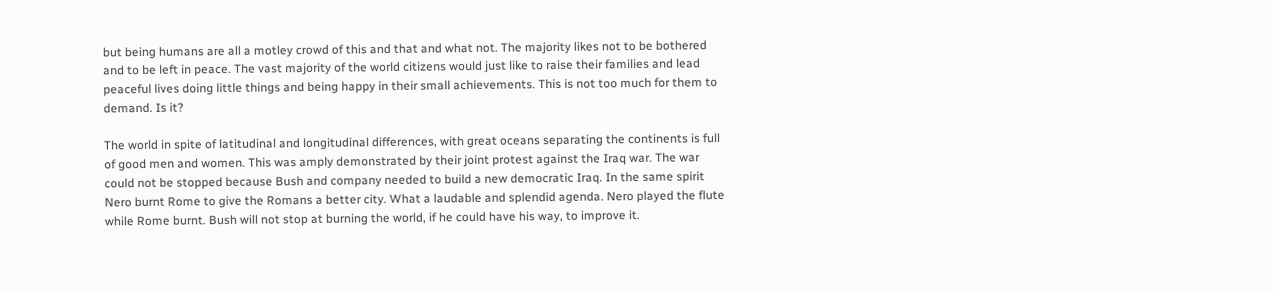but being humans are all a motley crowd of this and that and what not. The majority likes not to be bothered and to be left in peace. The vast majority of the world citizens would just like to raise their families and lead peaceful lives doing little things and being happy in their small achievements. This is not too much for them to demand. Is it?

The world in spite of latitudinal and longitudinal differences, with great oceans separating the continents is full of good men and women. This was amply demonstrated by their joint protest against the Iraq war. The war could not be stopped because Bush and company needed to build a new democratic Iraq. In the same spirit Nero burnt Rome to give the Romans a better city. What a laudable and splendid agenda. Nero played the flute while Rome burnt. Bush will not stop at burning the world, if he could have his way, to improve it.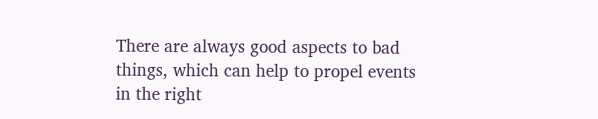There are always good aspects to bad things, which can help to propel events in the right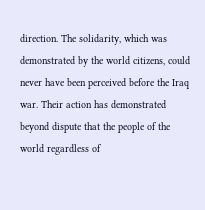direction. The solidarity, which was demonstrated by the world citizens, could never have been perceived before the Iraq war. Their action has demonstrated beyond dispute that the people of the world regardless of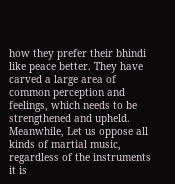how they prefer their bhindi like peace better. They have carved a large area of common perception and feelings, which needs to be strengthened and upheld. Meanwhile, Let us oppose all kinds of martial music, regardless of the instruments it is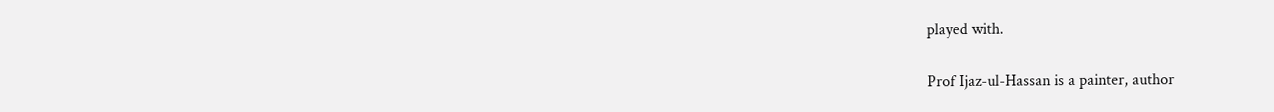played with.

Prof Ijaz-ul-Hassan is a painter, author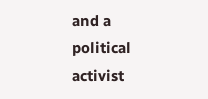and a political activist